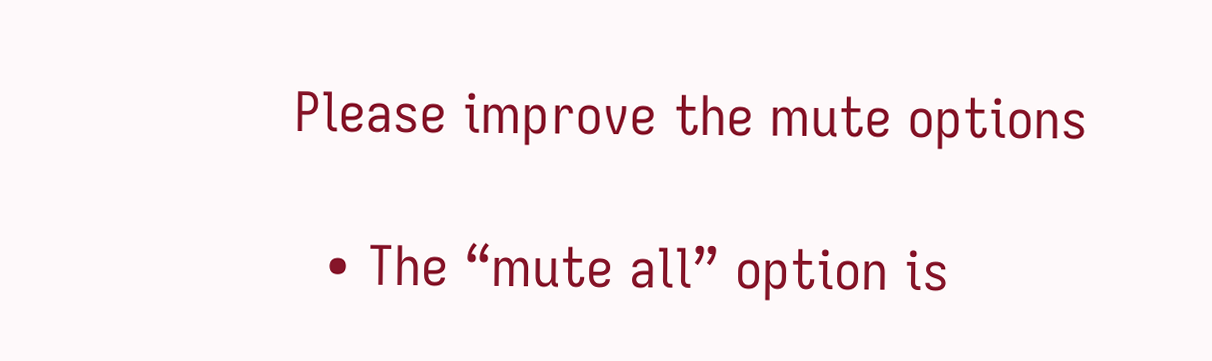Please improve the mute options

  • The “mute all” option is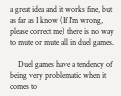a great idea and it works fine, but as far as I know (If I’m wrong, please correct me) there is no way to mute or mute all in duel games.

    Duel games have a tendency of being very problematic when it comes to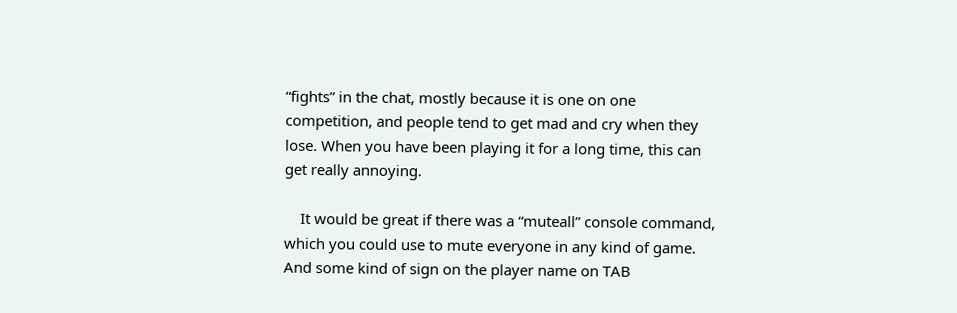“fights” in the chat, mostly because it is one on one competition, and people tend to get mad and cry when they lose. When you have been playing it for a long time, this can get really annoying.

    It would be great if there was a “muteall” console command, which you could use to mute everyone in any kind of game. And some kind of sign on the player name on TAB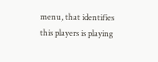menu, that identifies this players is playing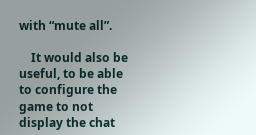with “mute all”.

    It would also be useful, to be able to configure the game to not display the chat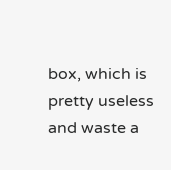box, which is pretty useless and waste a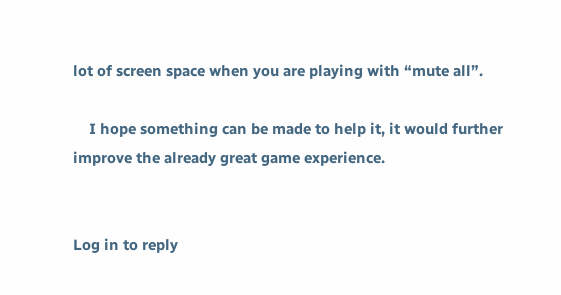lot of screen space when you are playing with “mute all”.

    I hope something can be made to help it, it would further improve the already great game experience.


Log in to reply